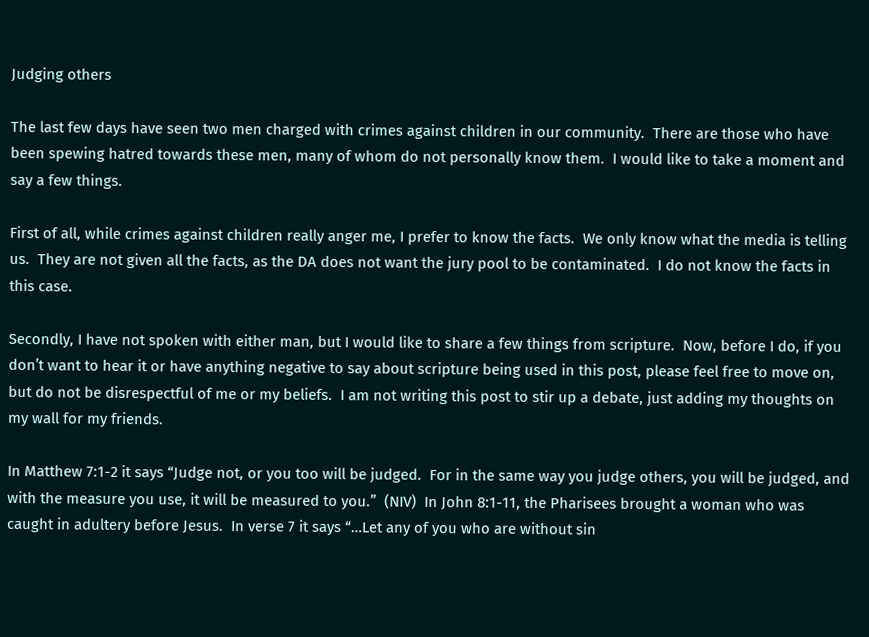Judging others

The last few days have seen two men charged with crimes against children in our community.  There are those who have been spewing hatred towards these men, many of whom do not personally know them.  I would like to take a moment and say a few things.

First of all, while crimes against children really anger me, I prefer to know the facts.  We only know what the media is telling us.  They are not given all the facts, as the DA does not want the jury pool to be contaminated.  I do not know the facts in this case.

Secondly, I have not spoken with either man, but I would like to share a few things from scripture.  Now, before I do, if you don’t want to hear it or have anything negative to say about scripture being used in this post, please feel free to move on, but do not be disrespectful of me or my beliefs.  I am not writing this post to stir up a debate, just adding my thoughts on my wall for my friends.

In Matthew 7:1-2 it says “Judge not, or you too will be judged.  For in the same way you judge others, you will be judged, and with the measure you use, it will be measured to you.”  (NIV)  In John 8:1-11, the Pharisees brought a woman who was caught in adultery before Jesus.  In verse 7 it says “…Let any of you who are without sin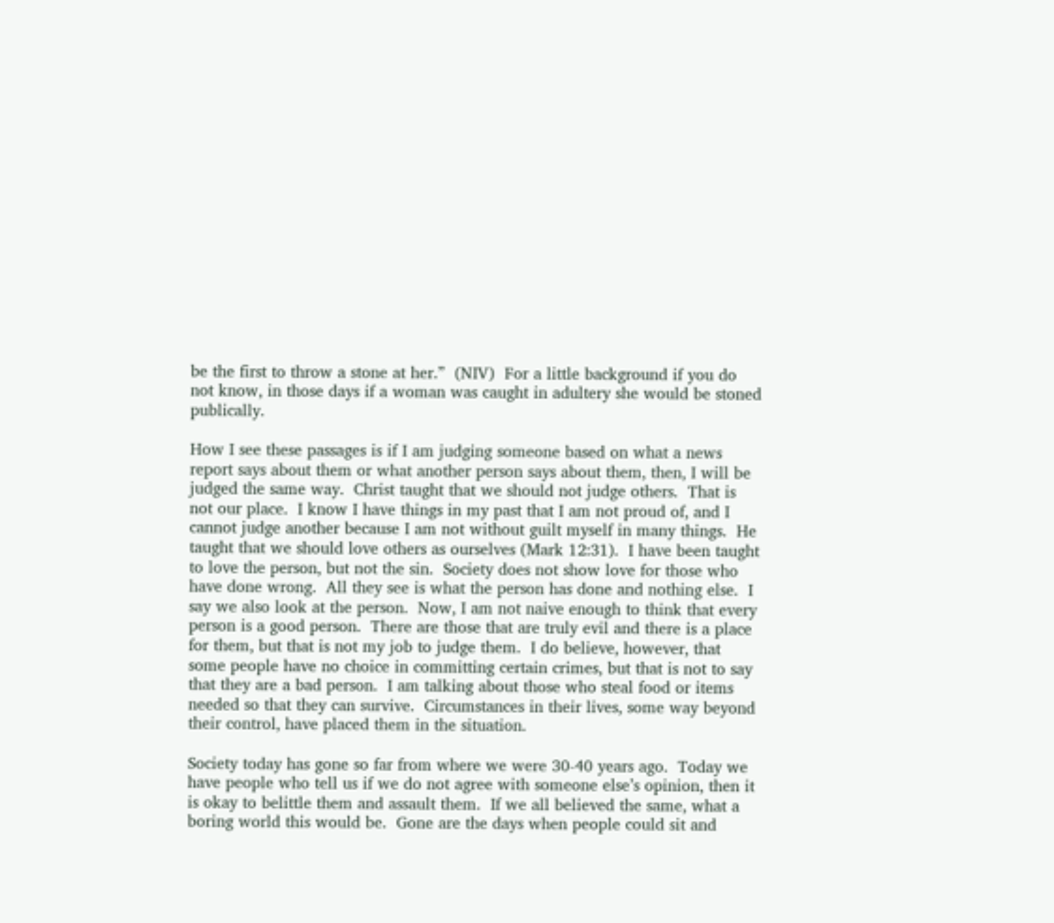be the first to throw a stone at her.”  (NIV)  For a little background if you do not know, in those days if a woman was caught in adultery she would be stoned publically.

How I see these passages is if I am judging someone based on what a news report says about them or what another person says about them, then, I will be judged the same way.  Christ taught that we should not judge others.  That is not our place.  I know I have things in my past that I am not proud of, and I cannot judge another because I am not without guilt myself in many things.  He taught that we should love others as ourselves (Mark 12:31).  I have been taught to love the person, but not the sin.  Society does not show love for those who have done wrong.  All they see is what the person has done and nothing else.  I say we also look at the person.  Now, I am not naive enough to think that every person is a good person.  There are those that are truly evil and there is a place for them, but that is not my job to judge them.  I do believe, however, that some people have no choice in committing certain crimes, but that is not to say that they are a bad person.  I am talking about those who steal food or items needed so that they can survive.  Circumstances in their lives, some way beyond their control, have placed them in the situation.

Society today has gone so far from where we were 30-40 years ago.  Today we have people who tell us if we do not agree with someone else’s opinion, then it is okay to belittle them and assault them.  If we all believed the same, what a boring world this would be.  Gone are the days when people could sit and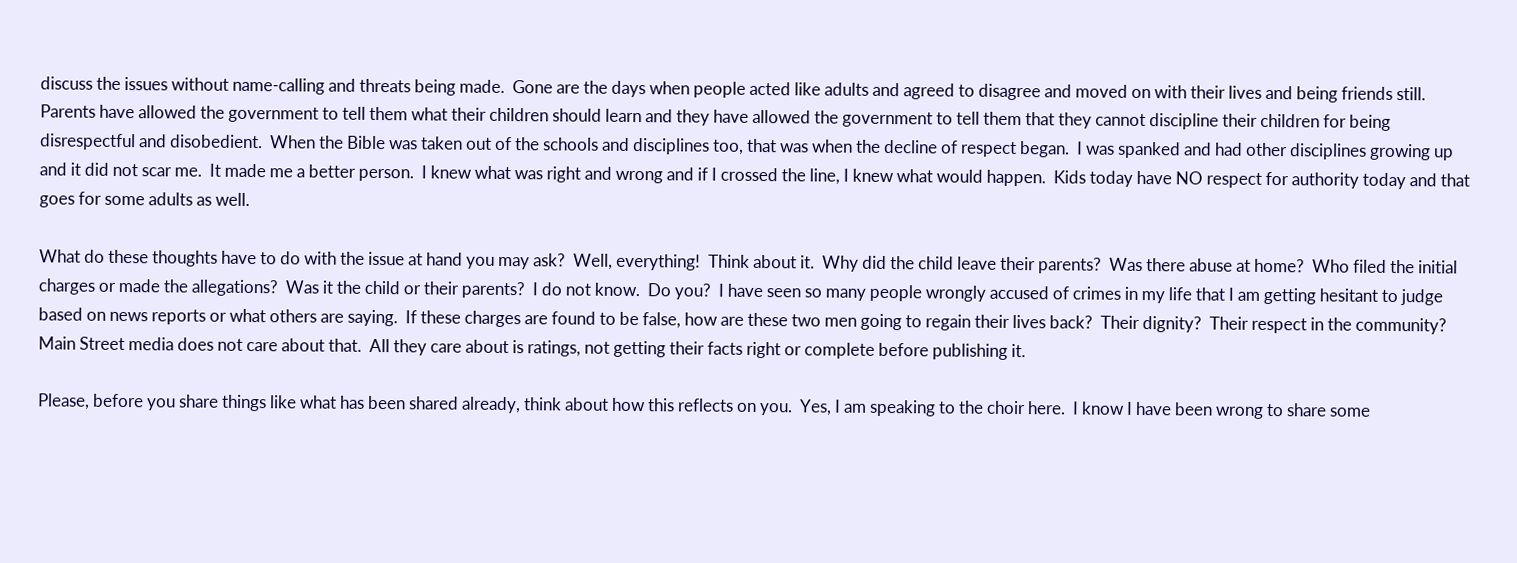discuss the issues without name-calling and threats being made.  Gone are the days when people acted like adults and agreed to disagree and moved on with their lives and being friends still.  Parents have allowed the government to tell them what their children should learn and they have allowed the government to tell them that they cannot discipline their children for being disrespectful and disobedient.  When the Bible was taken out of the schools and disciplines too, that was when the decline of respect began.  I was spanked and had other disciplines growing up and it did not scar me.  It made me a better person.  I knew what was right and wrong and if I crossed the line, I knew what would happen.  Kids today have NO respect for authority today and that goes for some adults as well.

What do these thoughts have to do with the issue at hand you may ask?  Well, everything!  Think about it.  Why did the child leave their parents?  Was there abuse at home?  Who filed the initial charges or made the allegations?  Was it the child or their parents?  I do not know.  Do you?  I have seen so many people wrongly accused of crimes in my life that I am getting hesitant to judge based on news reports or what others are saying.  If these charges are found to be false, how are these two men going to regain their lives back?  Their dignity?  Their respect in the community?  Main Street media does not care about that.  All they care about is ratings, not getting their facts right or complete before publishing it.

Please, before you share things like what has been shared already, think about how this reflects on you.  Yes, I am speaking to the choir here.  I know I have been wrong to share some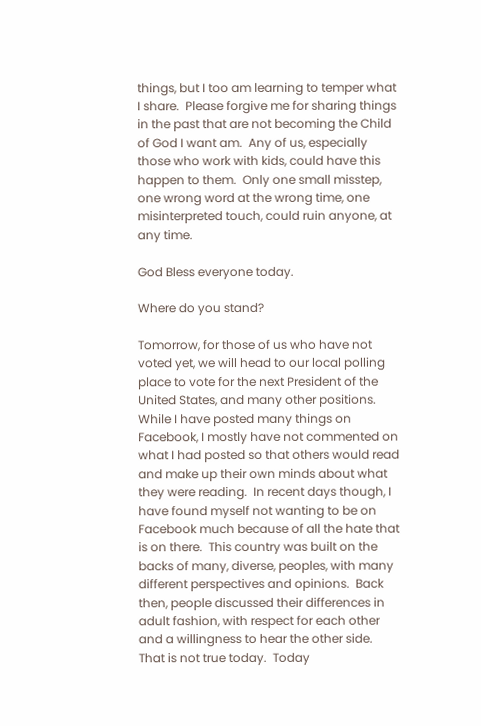things, but I too am learning to temper what I share.  Please forgive me for sharing things in the past that are not becoming the Child of God I want am.  Any of us, especially those who work with kids, could have this happen to them.  Only one small misstep, one wrong word at the wrong time, one misinterpreted touch, could ruin anyone, at any time.

God Bless everyone today.

Where do you stand?

Tomorrow, for those of us who have not voted yet, we will head to our local polling place to vote for the next President of the United States, and many other positions.  While I have posted many things on Facebook, I mostly have not commented on what I had posted so that others would read and make up their own minds about what they were reading.  In recent days though, I have found myself not wanting to be on Facebook much because of all the hate that is on there.  This country was built on the backs of many, diverse, peoples, with many different perspectives and opinions.  Back then, people discussed their differences in adult fashion, with respect for each other and a willingness to hear the other side.  That is not true today.  Today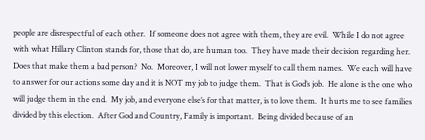people are disrespectful of each other.  If someone does not agree with them, they are evil.  While I do not agree with what Hillary Clinton stands for, those that do, are human too.  They have made their decision regarding her.  Does that make them a bad person?  No.  Moreover, I will not lower myself to call them names.  We each will have to answer for our actions some day and it is NOT my job to judge them.  That is God’s job.  He alone is the one who will judge them in the end.  My job, and everyone else’s for that matter, is to love them.  It hurts me to see families divided by this election.  After God and Country, Family is important.  Being divided because of an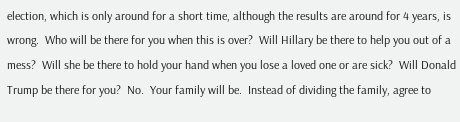election, which is only around for a short time, although the results are around for 4 years, is wrong.  Who will be there for you when this is over?  Will Hillary be there to help you out of a mess?  Will she be there to hold your hand when you lose a loved one or are sick?  Will Donald Trump be there for you?  No.  Your family will be.  Instead of dividing the family, agree to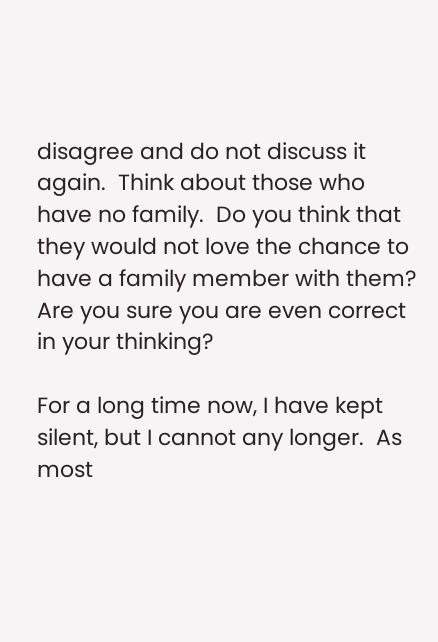disagree and do not discuss it again.  Think about those who have no family.  Do you think that they would not love the chance to have a family member with them?  Are you sure you are even correct in your thinking?

For a long time now, I have kept silent, but I cannot any longer.  As most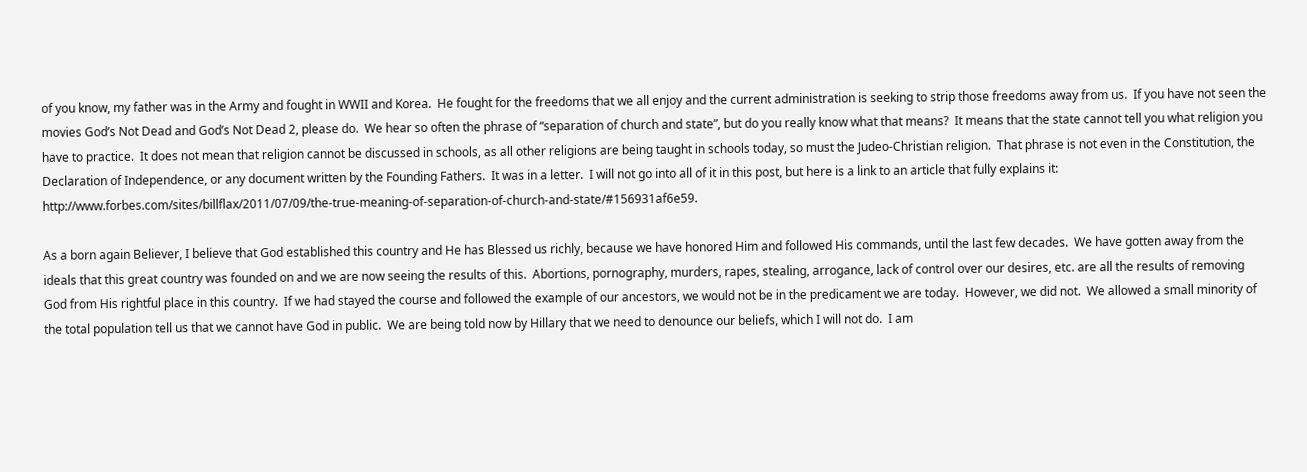of you know, my father was in the Army and fought in WWII and Korea.  He fought for the freedoms that we all enjoy and the current administration is seeking to strip those freedoms away from us.  If you have not seen the movies God’s Not Dead and God’s Not Dead 2, please do.  We hear so often the phrase of “separation of church and state”, but do you really know what that means?  It means that the state cannot tell you what religion you have to practice.  It does not mean that religion cannot be discussed in schools, as all other religions are being taught in schools today, so must the Judeo-Christian religion.  That phrase is not even in the Constitution, the Declaration of Independence, or any document written by the Founding Fathers.  It was in a letter.  I will not go into all of it in this post, but here is a link to an article that fully explains it:  http://www.forbes.com/sites/billflax/2011/07/09/the-true-meaning-of-separation-of-church-and-state/#156931af6e59.

As a born again Believer, I believe that God established this country and He has Blessed us richly, because we have honored Him and followed His commands, until the last few decades.  We have gotten away from the ideals that this great country was founded on and we are now seeing the results of this.  Abortions, pornography, murders, rapes, stealing, arrogance, lack of control over our desires, etc. are all the results of removing God from His rightful place in this country.  If we had stayed the course and followed the example of our ancestors, we would not be in the predicament we are today.  However, we did not.  We allowed a small minority of the total population tell us that we cannot have God in public.  We are being told now by Hillary that we need to denounce our beliefs, which I will not do.  I am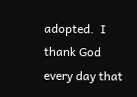adopted.  I thank God every day that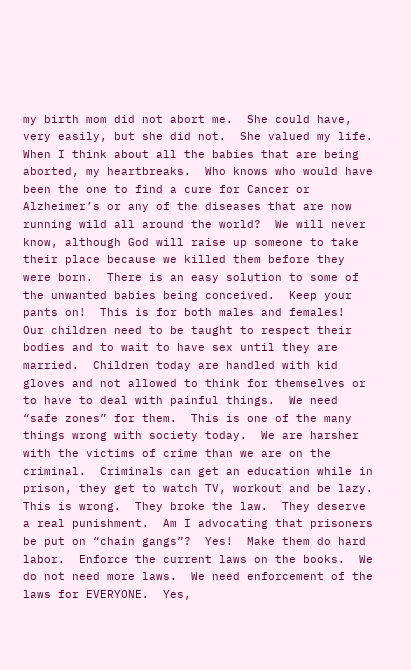my birth mom did not abort me.  She could have, very easily, but she did not.  She valued my life.  When I think about all the babies that are being aborted, my heartbreaks.  Who knows who would have been the one to find a cure for Cancer or Alzheimer’s or any of the diseases that are now running wild all around the world?  We will never know, although God will raise up someone to take their place because we killed them before they were born.  There is an easy solution to some of the unwanted babies being conceived.  Keep your pants on!  This is for both males and females!  Our children need to be taught to respect their bodies and to wait to have sex until they are married.  Children today are handled with kid gloves and not allowed to think for themselves or to have to deal with painful things.  We need “safe zones” for them.  This is one of the many things wrong with society today.  We are harsher with the victims of crime than we are on the criminal.  Criminals can get an education while in prison, they get to watch TV, workout and be lazy.  This is wrong.  They broke the law.  They deserve a real punishment.  Am I advocating that prisoners be put on “chain gangs”?  Yes!  Make them do hard labor.  Enforce the current laws on the books.  We do not need more laws.  We need enforcement of the laws for EVERYONE.  Yes,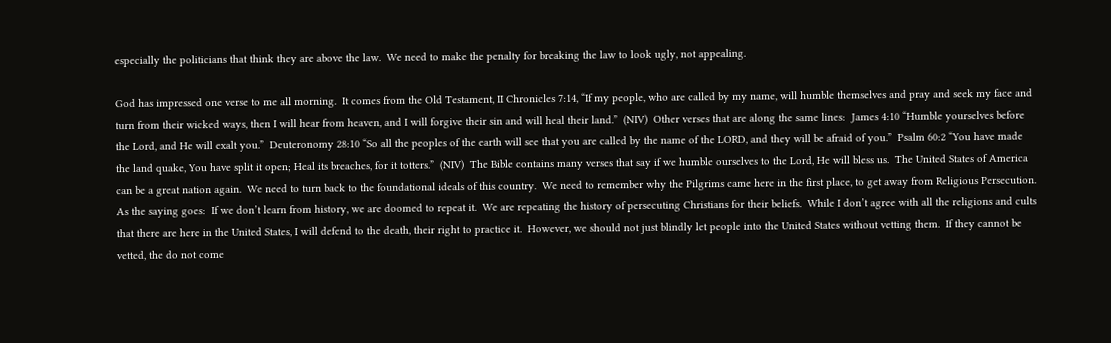especially the politicians that think they are above the law.  We need to make the penalty for breaking the law to look ugly, not appealing.

God has impressed one verse to me all morning.  It comes from the Old Testament, II Chronicles 7:14, “If my people, who are called by my name, will humble themselves and pray and seek my face and turn from their wicked ways, then I will hear from heaven, and I will forgive their sin and will heal their land.”  (NIV)  Other verses that are along the same lines:  James 4:10 “Humble yourselves before the Lord, and He will exalt you.”  Deuteronomy 28:10 “So all the peoples of the earth will see that you are called by the name of the LORD, and they will be afraid of you.”  Psalm 60:2 “You have made the land quake, You have split it open; Heal its breaches, for it totters.”  (NIV)  The Bible contains many verses that say if we humble ourselves to the Lord, He will bless us.  The United States of America can be a great nation again.  We need to turn back to the foundational ideals of this country.  We need to remember why the Pilgrims came here in the first place, to get away from Religious Persecution.  As the saying goes:  If we don’t learn from history, we are doomed to repeat it.  We are repeating the history of persecuting Christians for their beliefs.  While I don’t agree with all the religions and cults that there are here in the United States, I will defend to the death, their right to practice it.  However, we should not just blindly let people into the United States without vetting them.  If they cannot be vetted, the do not come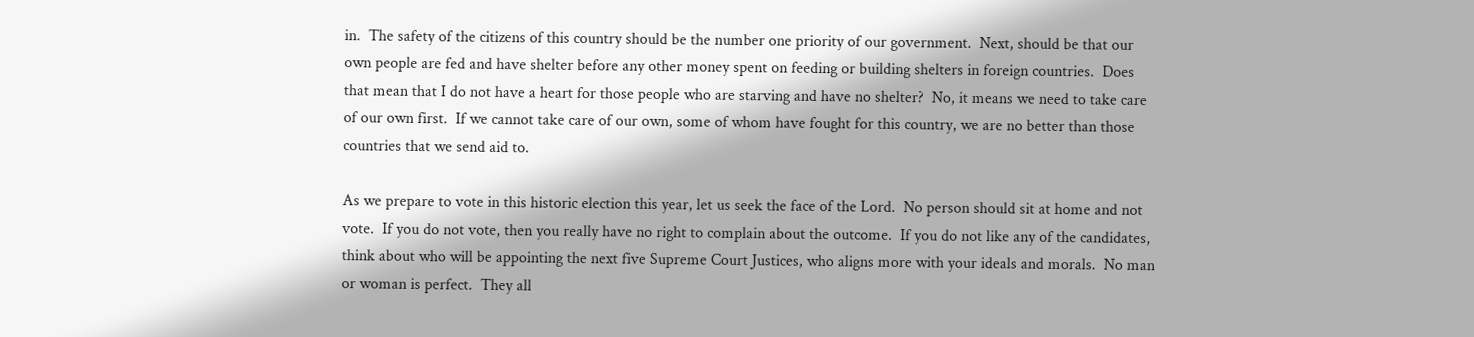in.  The safety of the citizens of this country should be the number one priority of our government.  Next, should be that our own people are fed and have shelter before any other money spent on feeding or building shelters in foreign countries.  Does that mean that I do not have a heart for those people who are starving and have no shelter?  No, it means we need to take care of our own first.  If we cannot take care of our own, some of whom have fought for this country, we are no better than those countries that we send aid to.

As we prepare to vote in this historic election this year, let us seek the face of the Lord.  No person should sit at home and not vote.  If you do not vote, then you really have no right to complain about the outcome.  If you do not like any of the candidates, think about who will be appointing the next five Supreme Court Justices, who aligns more with your ideals and morals.  No man or woman is perfect.  They all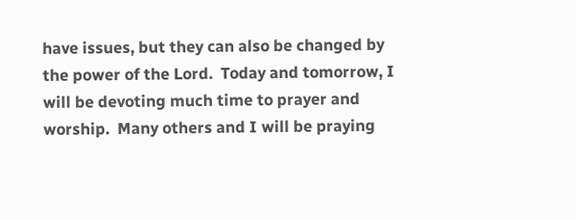have issues, but they can also be changed by the power of the Lord.  Today and tomorrow, I will be devoting much time to prayer and worship.  Many others and I will be praying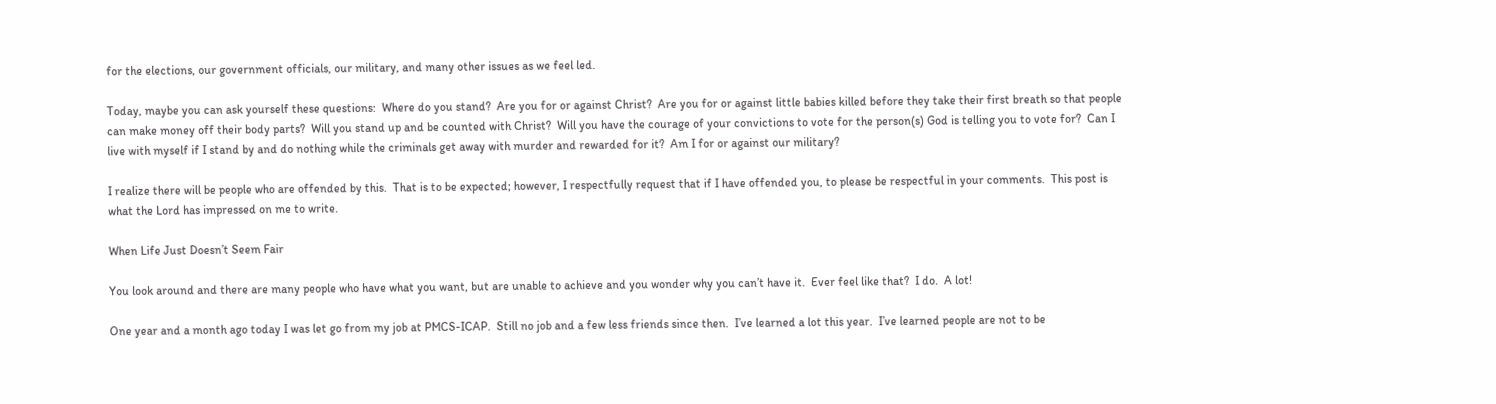for the elections, our government officials, our military, and many other issues as we feel led.

Today, maybe you can ask yourself these questions:  Where do you stand?  Are you for or against Christ?  Are you for or against little babies killed before they take their first breath so that people can make money off their body parts?  Will you stand up and be counted with Christ?  Will you have the courage of your convictions to vote for the person(s) God is telling you to vote for?  Can I live with myself if I stand by and do nothing while the criminals get away with murder and rewarded for it?  Am I for or against our military?

I realize there will be people who are offended by this.  That is to be expected; however, I respectfully request that if I have offended you, to please be respectful in your comments.  This post is what the Lord has impressed on me to write.

When Life Just Doesn’t Seem Fair

You look around and there are many people who have what you want, but are unable to achieve and you wonder why you can’t have it.  Ever feel like that?  I do.  A lot!

One year and a month ago today I was let go from my job at PMCS-ICAP.  Still no job and a few less friends since then.  I’ve learned a lot this year.  I’ve learned people are not to be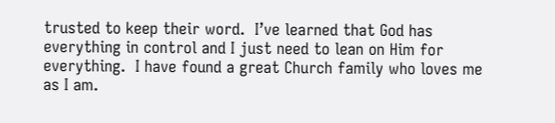trusted to keep their word.  I’ve learned that God has everything in control and I just need to lean on Him for everything.  I have found a great Church family who loves me as I am.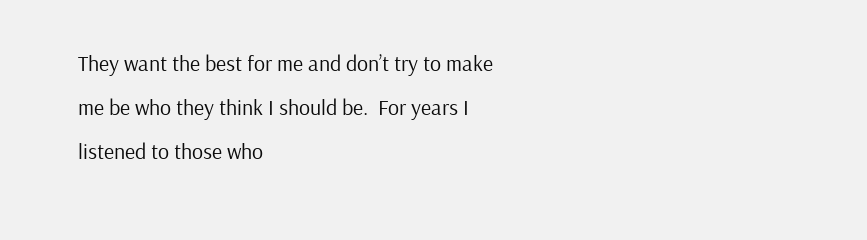They want the best for me and don’t try to make me be who they think I should be.  For years I listened to those who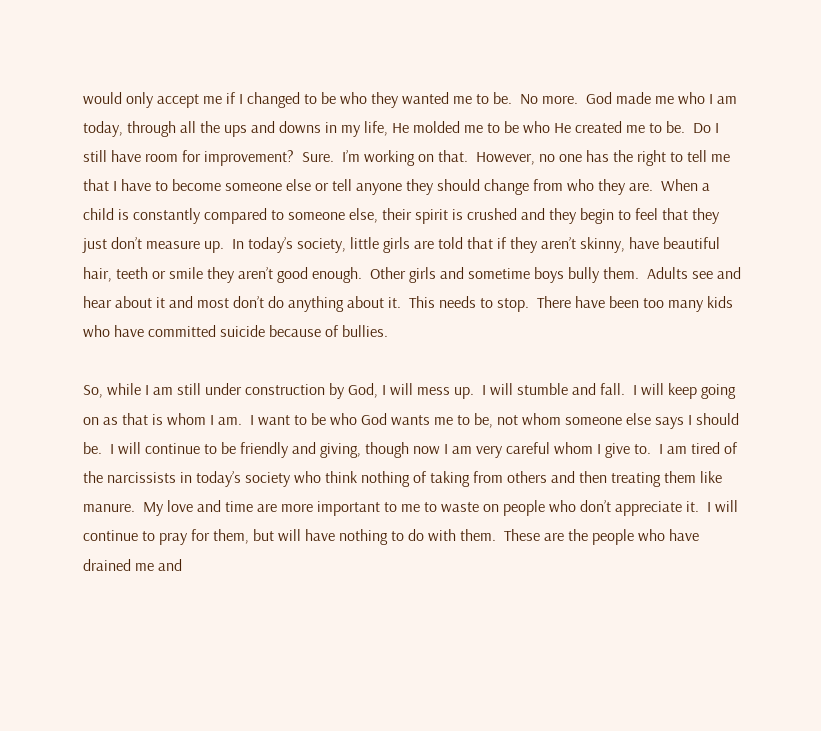would only accept me if I changed to be who they wanted me to be.  No more.  God made me who I am today, through all the ups and downs in my life, He molded me to be who He created me to be.  Do I still have room for improvement?  Sure.  I’m working on that.  However, no one has the right to tell me that I have to become someone else or tell anyone they should change from who they are.  When a child is constantly compared to someone else, their spirit is crushed and they begin to feel that they just don’t measure up.  In today’s society, little girls are told that if they aren’t skinny, have beautiful hair, teeth or smile they aren’t good enough.  Other girls and sometime boys bully them.  Adults see and hear about it and most don’t do anything about it.  This needs to stop.  There have been too many kids who have committed suicide because of bullies.

So, while I am still under construction by God, I will mess up.  I will stumble and fall.  I will keep going on as that is whom I am.  I want to be who God wants me to be, not whom someone else says I should be.  I will continue to be friendly and giving, though now I am very careful whom I give to.  I am tired of the narcissists in today’s society who think nothing of taking from others and then treating them like manure.  My love and time are more important to me to waste on people who don’t appreciate it.  I will continue to pray for them, but will have nothing to do with them.  These are the people who have drained me and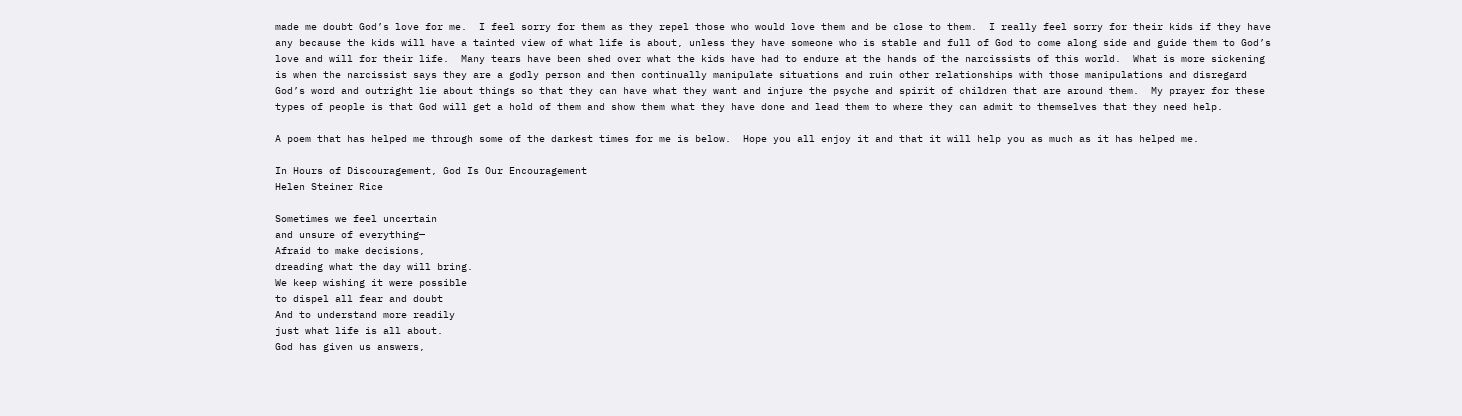made me doubt God’s love for me.  I feel sorry for them as they repel those who would love them and be close to them.  I really feel sorry for their kids if they have any because the kids will have a tainted view of what life is about, unless they have someone who is stable and full of God to come along side and guide them to God’s love and will for their life.  Many tears have been shed over what the kids have had to endure at the hands of the narcissists of this world.  What is more sickening is when the narcissist says they are a godly person and then continually manipulate situations and ruin other relationships with those manipulations and disregard God’s word and outright lie about things so that they can have what they want and injure the psyche and spirit of children that are around them.  My prayer for these types of people is that God will get a hold of them and show them what they have done and lead them to where they can admit to themselves that they need help.

A poem that has helped me through some of the darkest times for me is below.  Hope you all enjoy it and that it will help you as much as it has helped me.

In Hours of Discouragement, God Is Our Encouragement
Helen Steiner Rice

Sometimes we feel uncertain
and unsure of everything—
Afraid to make decisions,
dreading what the day will bring.
We keep wishing it were possible
to dispel all fear and doubt
And to understand more readily
just what life is all about.
God has given us answers,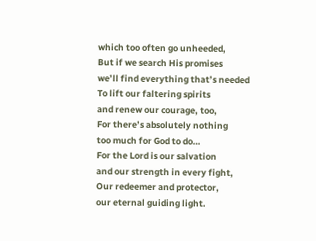which too often go unheeded,
But if we search His promises
we’ll find everything that’s needed
To lift our faltering spirits
and renew our courage, too,
For there’s absolutely nothing
too much for God to do…
For the Lord is our salvation
and our strength in every fight,
Our redeemer and protector,
our eternal guiding light.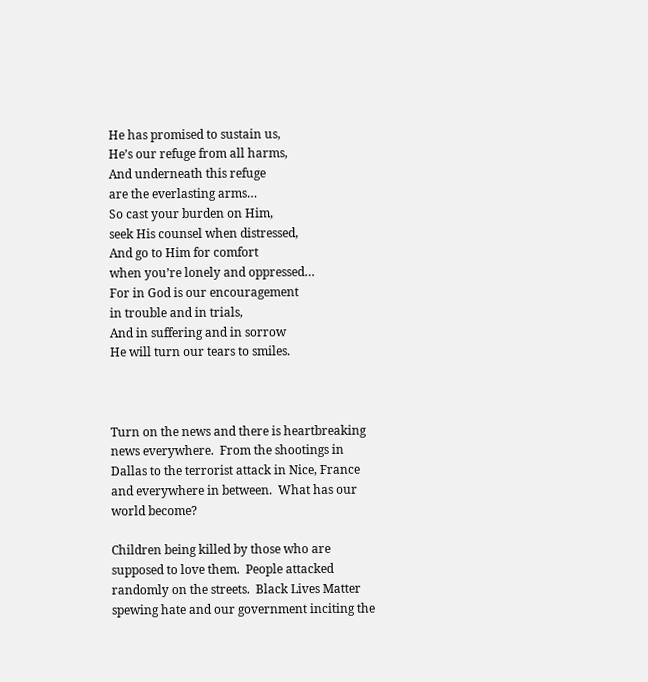He has promised to sustain us,
He’s our refuge from all harms,
And underneath this refuge
are the everlasting arms…
So cast your burden on Him,
seek His counsel when distressed,
And go to Him for comfort
when you’re lonely and oppressed…
For in God is our encouragement
in trouble and in trials,
And in suffering and in sorrow
He will turn our tears to smiles.



Turn on the news and there is heartbreaking news everywhere.  From the shootings in Dallas to the terrorist attack in Nice, France and everywhere in between.  What has our world become?

Children being killed by those who are supposed to love them.  People attacked randomly on the streets.  Black Lives Matter spewing hate and our government inciting the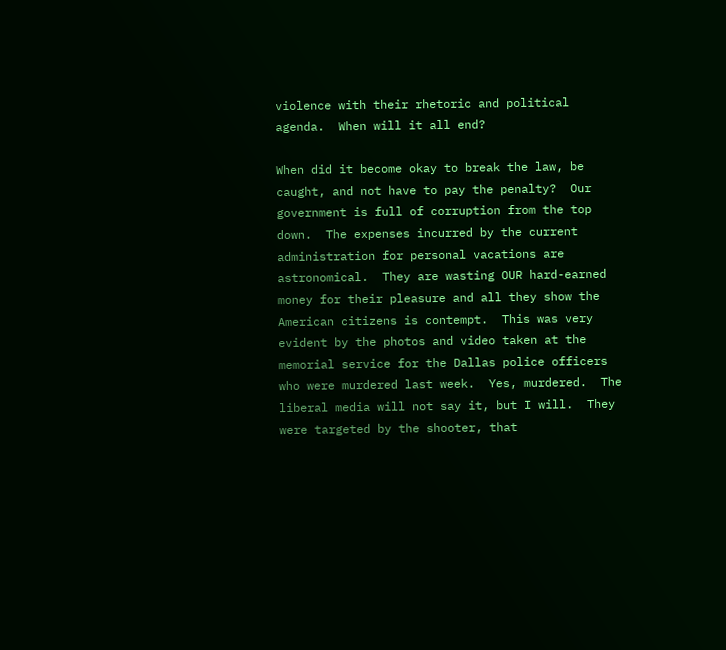violence with their rhetoric and political agenda.  When will it all end?

When did it become okay to break the law, be caught, and not have to pay the penalty?  Our government is full of corruption from the top down.  The expenses incurred by the current administration for personal vacations are astronomical.  They are wasting OUR hard-earned money for their pleasure and all they show the American citizens is contempt.  This was very evident by the photos and video taken at the memorial service for the Dallas police officers who were murdered last week.  Yes, murdered.  The liberal media will not say it, but I will.  They were targeted by the shooter, that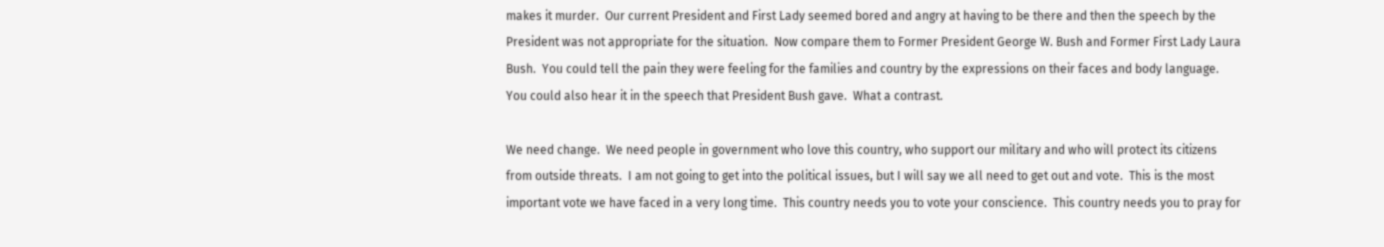makes it murder.  Our current President and First Lady seemed bored and angry at having to be there and then the speech by the President was not appropriate for the situation.  Now compare them to Former President George W. Bush and Former First Lady Laura Bush.  You could tell the pain they were feeling for the families and country by the expressions on their faces and body language.  You could also hear it in the speech that President Bush gave.  What a contrast.

We need change.  We need people in government who love this country, who support our military and who will protect its citizens from outside threats.  I am not going to get into the political issues, but I will say we all need to get out and vote.  This is the most important vote we have faced in a very long time.  This country needs you to vote your conscience.  This country needs you to pray for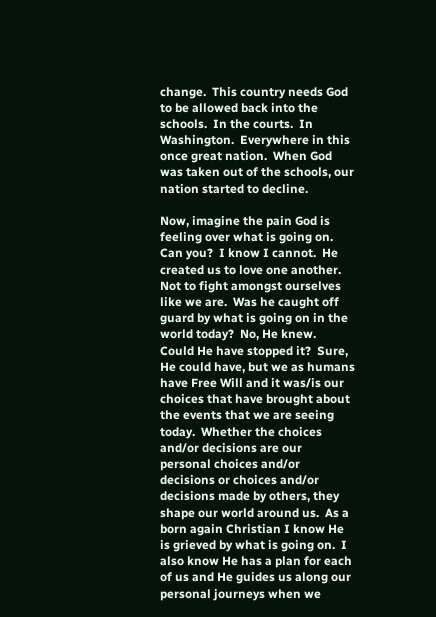change.  This country needs God to be allowed back into the schools.  In the courts.  In Washington.  Everywhere in this once great nation.  When God was taken out of the schools, our nation started to decline.

Now, imagine the pain God is feeling over what is going on.  Can you?  I know I cannot.  He created us to love one another.  Not to fight amongst ourselves like we are.  Was he caught off guard by what is going on in the world today?  No, He knew.  Could He have stopped it?  Sure, He could have, but we as humans have Free Will and it was/is our choices that have brought about the events that we are seeing today.  Whether the choices and/or decisions are our personal choices and/or decisions or choices and/or decisions made by others, they shape our world around us.  As a born again Christian I know He is grieved by what is going on.  I also know He has a plan for each of us and He guides us along our personal journeys when we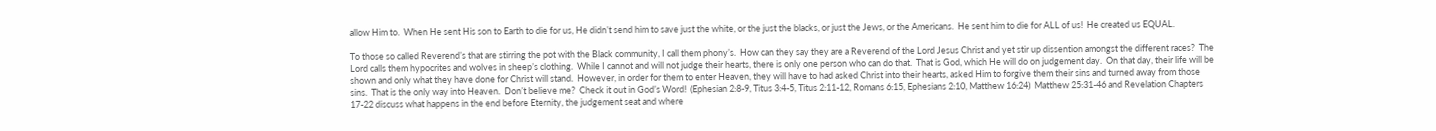allow Him to.  When He sent His son to Earth to die for us, He didn’t send him to save just the white, or the just the blacks, or just the Jews, or the Americans.  He sent him to die for ALL of us!  He created us EQUAL.

To those so called Reverend’s that are stirring the pot with the Black community, I call them phony’s.  How can they say they are a Reverend of the Lord Jesus Christ and yet stir up dissention amongst the different races?  The Lord calls them hypocrites and wolves in sheep’s clothing.  While I cannot and will not judge their hearts, there is only one person who can do that.  That is God, which He will do on judgement day.  On that day, their life will be shown and only what they have done for Christ will stand.  However, in order for them to enter Heaven, they will have to had asked Christ into their hearts, asked Him to forgive them their sins and turned away from those sins.  That is the only way into Heaven.  Don’t believe me?  Check it out in God’s Word!  (Ephesian 2:8-9, Titus 3:4-5, Titus 2:11-12, Romans 6:15, Ephesians 2:10, Matthew 16:24)  Matthew 25:31-46 and Revelation Chapters 17-22 discuss what happens in the end before Eternity, the judgement seat and where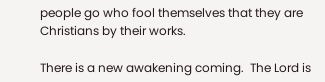people go who fool themselves that they are Christians by their works.

There is a new awakening coming.  The Lord is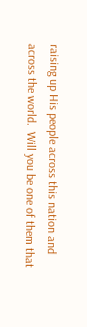raising up His people across this nation and across the world.  Will you be one of them that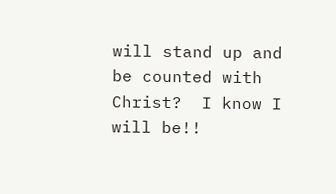will stand up and be counted with Christ?  I know I will be!!